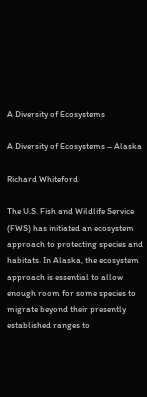A Diversity of Ecosystems

A Diversity of Ecosystems – Alaska

Richard Whiteford

The U.S. Fish and Wildlife Service (FWS) has initiated an ecosystem approach to protecting species and habitats. In Alaska, the ecosystem approach is essential to allow enough room for some species to migrate beyond their presently established ranges to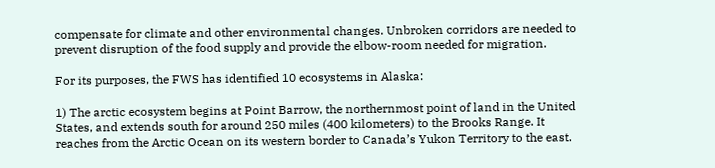compensate for climate and other environmental changes. Unbroken corridors are needed to prevent disruption of the food supply and provide the elbow-room needed for migration.

For its purposes, the FWS has identified 10 ecosystems in Alaska:

1) The arctic ecosystem begins at Point Barrow, the northernmost point of land in the United States, and extends south for around 250 miles (400 kilometers) to the Brooks Range. It reaches from the Arctic Ocean on its western border to Canada’s Yukon Territory to the east.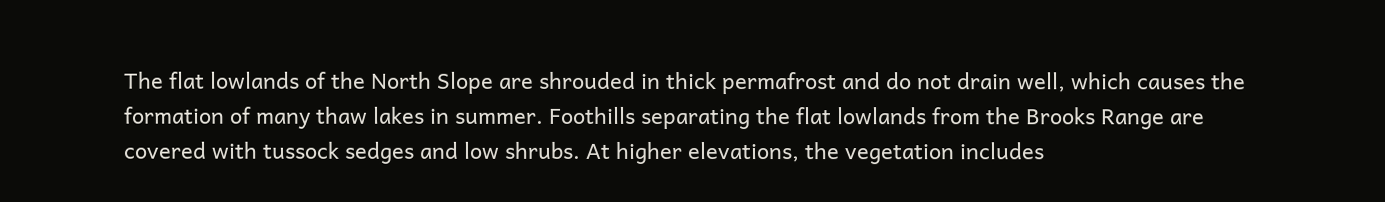The flat lowlands of the North Slope are shrouded in thick permafrost and do not drain well, which causes the formation of many thaw lakes in summer. Foothills separating the flat lowlands from the Brooks Range are covered with tussock sedges and low shrubs. At higher elevations, the vegetation includes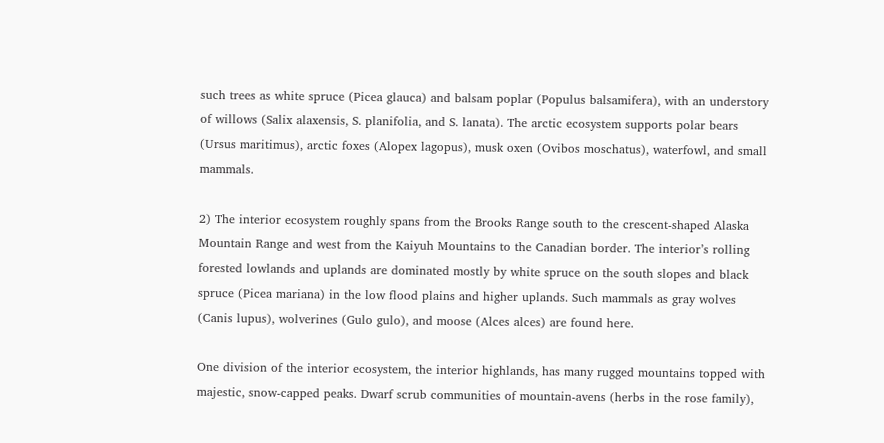such trees as white spruce (Picea glauca) and balsam poplar (Populus balsamifera), with an understory of willows (Salix alaxensis, S. planifolia, and S. lanata). The arctic ecosystem supports polar bears (Ursus maritimus), arctic foxes (Alopex lagopus), musk oxen (Ovibos moschatus), waterfowl, and small mammals.

2) The interior ecosystem roughly spans from the Brooks Range south to the crescent-shaped Alaska Mountain Range and west from the Kaiyuh Mountains to the Canadian border. The interior’s rolling forested lowlands and uplands are dominated mostly by white spruce on the south slopes and black spruce (Picea mariana) in the low flood plains and higher uplands. Such mammals as gray wolves (Canis lupus), wolverines (Gulo gulo), and moose (Alces alces) are found here.

One division of the interior ecosystem, the interior highlands, has many rugged mountains topped with majestic, snow-capped peaks. Dwarf scrub communities of mountain-avens (herbs in the rose family),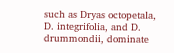such as Dryas octopetala, D. integrifolia, and D. drummondii, dominate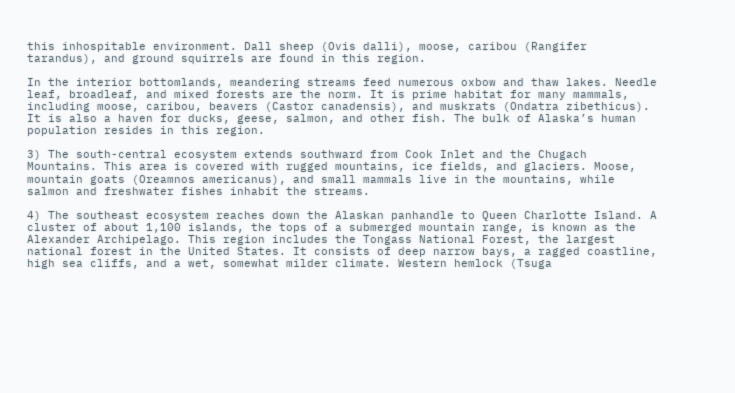this inhospitable environment. Dall sheep (Ovis dalli), moose, caribou (Rangifer tarandus), and ground squirrels are found in this region.

In the interior bottomlands, meandering streams feed numerous oxbow and thaw lakes. Needle leaf, broadleaf, and mixed forests are the norm. It is prime habitat for many mammals, including moose, caribou, beavers (Castor canadensis), and muskrats (Ondatra zibethicus). It is also a haven for ducks, geese, salmon, and other fish. The bulk of Alaska’s human population resides in this region.

3) The south-central ecosystem extends southward from Cook Inlet and the Chugach Mountains. This area is covered with rugged mountains, ice fields, and glaciers. Moose, mountain goats (Oreamnos americanus), and small mammals live in the mountains, while salmon and freshwater fishes inhabit the streams.

4) The southeast ecosystem reaches down the Alaskan panhandle to Queen Charlotte Island. A cluster of about 1,100 islands, the tops of a submerged mountain range, is known as the Alexander Archipelago. This region includes the Tongass National Forest, the largest national forest in the United States. It consists of deep narrow bays, a ragged coastline, high sea cliffs, and a wet, somewhat milder climate. Western hemlock (Tsuga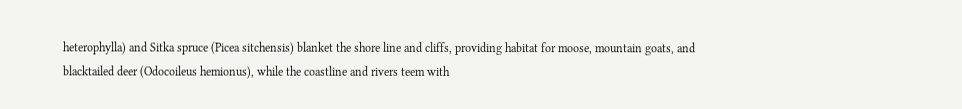heterophylla) and Sitka spruce (Picea sitchensis) blanket the shore line and cliffs, providing habitat for moose, mountain goats, and blacktailed deer (Odocoileus hemionus), while the coastline and rivers teem with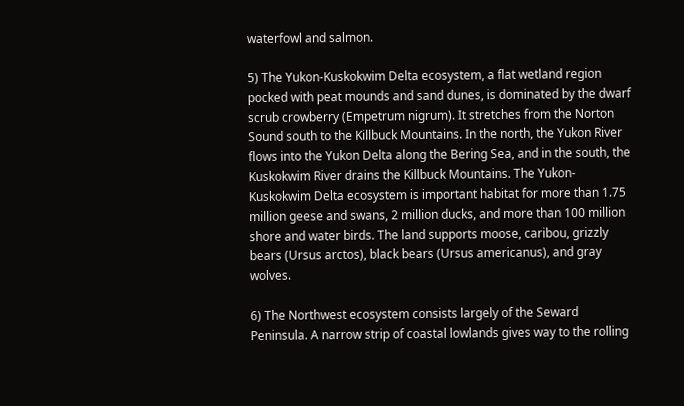waterfowl and salmon.

5) The Yukon-Kuskokwim Delta ecosystem, a flat wetland region pocked with peat mounds and sand dunes, is dominated by the dwarf scrub crowberry (Empetrum nigrum). It stretches from the Norton Sound south to the Killbuck Mountains. In the north, the Yukon River flows into the Yukon Delta along the Bering Sea, and in the south, the Kuskokwim River drains the Killbuck Mountains. The Yukon-Kuskokwim Delta ecosystem is important habitat for more than 1.75 million geese and swans, 2 million ducks, and more than 100 million shore and water birds. The land supports moose, caribou, grizzly bears (Ursus arctos), black bears (Ursus americanus), and gray wolves.

6) The Northwest ecosystem consists largely of the Seward Peninsula. A narrow strip of coastal lowlands gives way to the rolling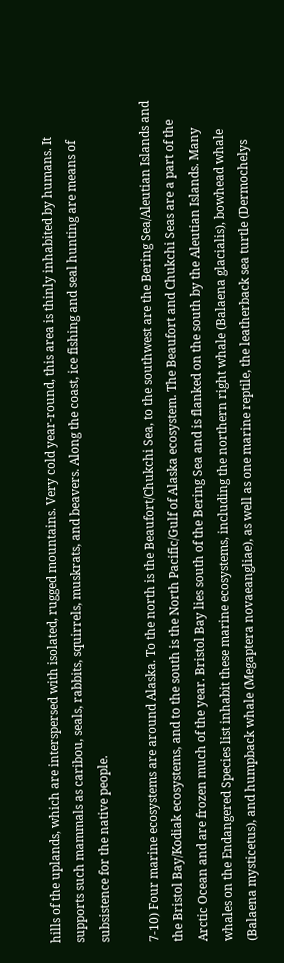hills of the uplands, which are interspersed with isolated, rugged mountains. Very cold year-round, this area is thinly inhabited by humans. It supports such mammals as caribou, seals, rabbits, squirrels, muskrats, and beavers. Along the coast, ice fishing and seal hunting are means of subsistence for the native people.

7-10) Four marine ecosystems are around Alaska. To the north is the Beaufort/Chukchi Sea, to the southwest are the Bering Sea/Aleutian Islands and the Bristol Bay/Kodiak ecosystems, and to the south is the North Pacific/Gulf of Alaska ecosystem. The Beaufort and Chukchi Seas are a part of the Arctic Ocean and are frozen much of the year. Bristol Bay lies south of the Bering Sea and is flanked on the south by the Aleutian Islands. Many whales on the Endangered Species list inhabit these marine ecosystems, including the northern right whale (Balaena glacialis), bowhead whale (Balaena mysticetus), and humpback whale (Megaptera novaeangliae), as well as one marine reptile, the leatherback sea turtle (Dermochelys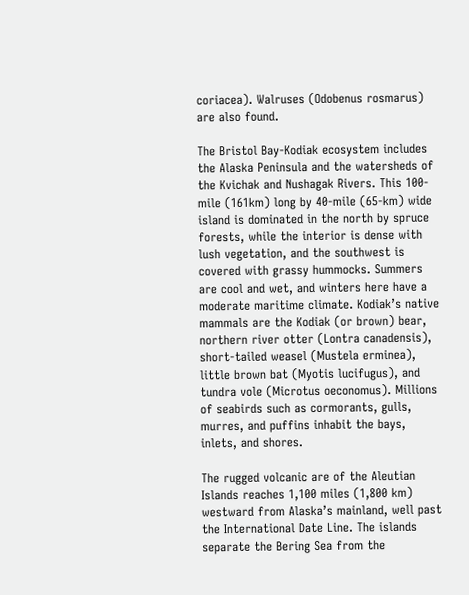coriacea). Walruses (Odobenus rosmarus) are also found.

The Bristol Bay-Kodiak ecosystem includes the Alaska Peninsula and the watersheds of the Kvichak and Nushagak Rivers. This 100-mile (161km) long by 40-mile (65-km) wide island is dominated in the north by spruce forests, while the interior is dense with lush vegetation, and the southwest is covered with grassy hummocks. Summers are cool and wet, and winters here have a moderate maritime climate. Kodiak’s native mammals are the Kodiak (or brown) bear, northern river otter (Lontra canadensis), short-tailed weasel (Mustela erminea), little brown bat (Myotis lucifugus), and tundra vole (Microtus oeconomus). Millions of seabirds such as cormorants, gulls, murres, and puffins inhabit the bays, inlets, and shores.

The rugged volcanic are of the Aleutian Islands reaches 1,100 miles (1,800 km) westward from Alaska’s mainland, well past the International Date Line. The islands separate the Bering Sea from the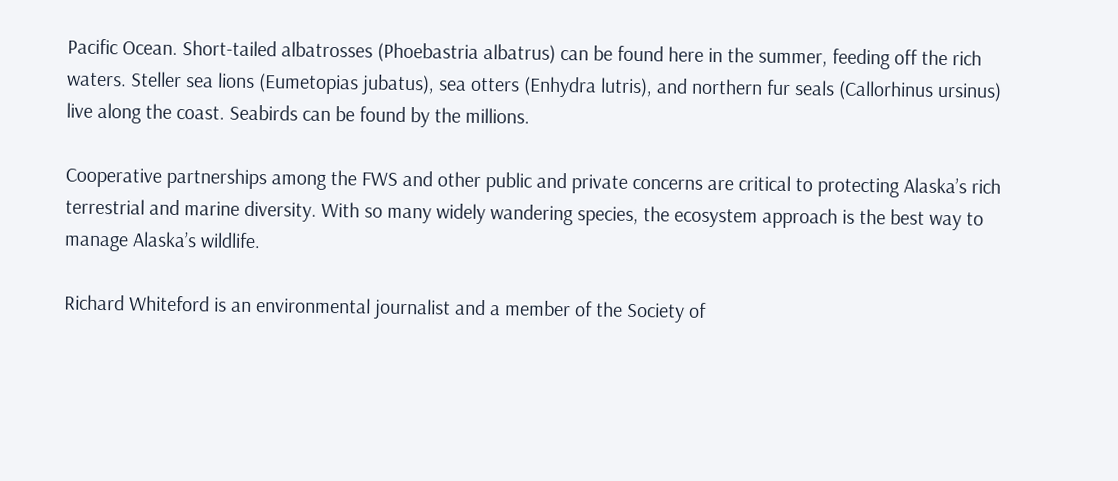Pacific Ocean. Short-tailed albatrosses (Phoebastria albatrus) can be found here in the summer, feeding off the rich waters. Steller sea lions (Eumetopias jubatus), sea otters (Enhydra lutris), and northern fur seals (Callorhinus ursinus) live along the coast. Seabirds can be found by the millions.

Cooperative partnerships among the FWS and other public and private concerns are critical to protecting Alaska’s rich terrestrial and marine diversity. With so many widely wandering species, the ecosystem approach is the best way to manage Alaska’s wildlife.

Richard Whiteford is an environmental journalist and a member of the Society of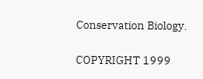Conservation Biology.

COPYRIGHT 1999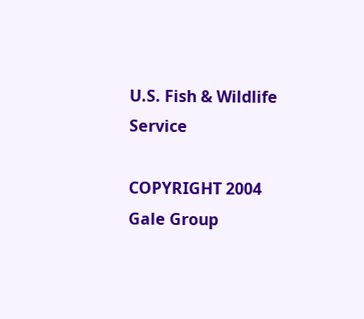U.S. Fish & Wildlife Service

COPYRIGHT 2004 Gale Group